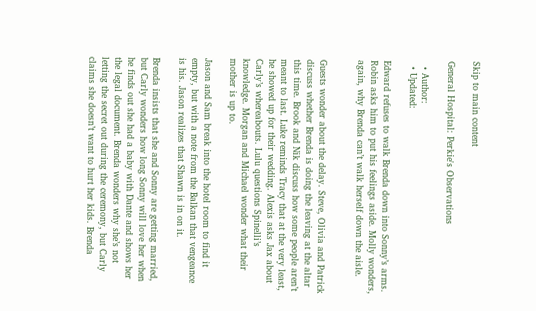Skip to main content

General Hospital: Perkie's Observations

  • Author:
  • Updated:

Edward refuses to walk Brenda down into Sonny’s arms. Robin asks him to put his feelings aside. Molly wonders, again, why Brenda can’t walk herself down the aisle.


Guests wonder about the delay. Steve, Olivia and Patrick discuss whether Brenda is doing the leaving at the altar this time. Brook and Nik discuss how some people aren’t meant to last. Luke reminds Tracy that at the very least, he showed up for their wedding. Alexis asks Jax about Carly’s whereabouts. Lulu questions Spinelli’s knowledge. Morgan and Michael wonder what their mother is up to.

Jason and Sam break into the hotel room to find it empty, but with a note from the Balkan that vengeance is his. Jason realizes that Shawn is in on it.

Brenda insists that she and Sonny are getting married, but Carly wonders how long Sonny will love her when he finds out she had a baby with Dante and shows her the legal document. Brenda wonders why she’s not letting the secret out during the ceremony, but Carly claims she doesn’t want to hurt her kids. Brenda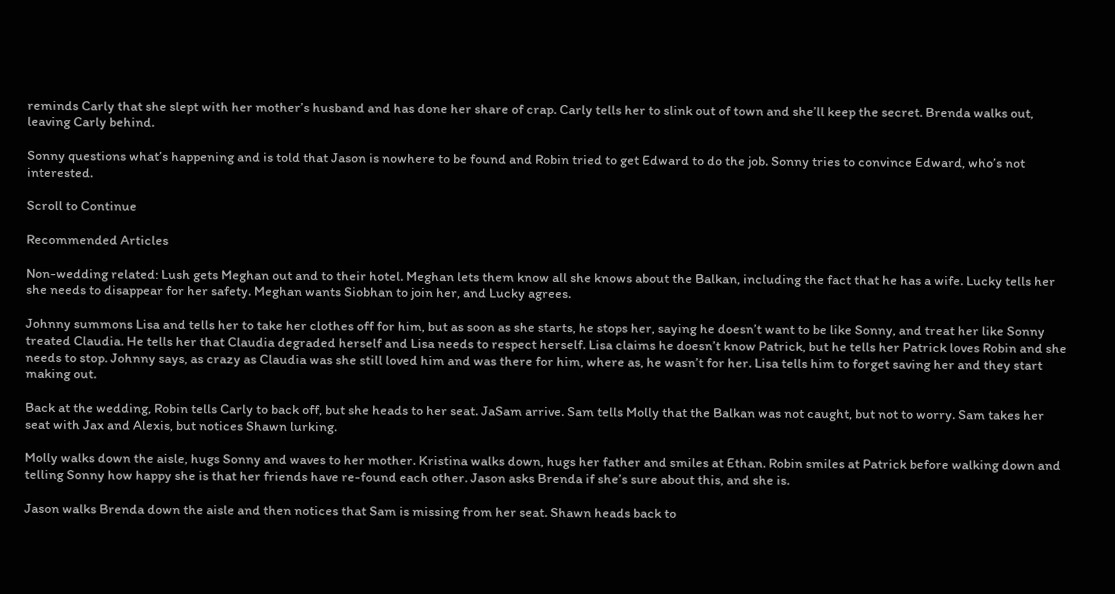reminds Carly that she slept with her mother’s husband and has done her share of crap. Carly tells her to slink out of town and she’ll keep the secret. Brenda walks out, leaving Carly behind.

Sonny questions what’s happening and is told that Jason is nowhere to be found and Robin tried to get Edward to do the job. Sonny tries to convince Edward, who’s not interested.

Scroll to Continue

Recommended Articles

Non-wedding related: Lush gets Meghan out and to their hotel. Meghan lets them know all she knows about the Balkan, including the fact that he has a wife. Lucky tells her she needs to disappear for her safety. Meghan wants Siobhan to join her, and Lucky agrees.

Johnny summons Lisa and tells her to take her clothes off for him, but as soon as she starts, he stops her, saying he doesn’t want to be like Sonny, and treat her like Sonny treated Claudia. He tells her that Claudia degraded herself and Lisa needs to respect herself. Lisa claims he doesn’t know Patrick, but he tells her Patrick loves Robin and she needs to stop. Johnny says, as crazy as Claudia was she still loved him and was there for him, where as, he wasn’t for her. Lisa tells him to forget saving her and they start making out.

Back at the wedding, Robin tells Carly to back off, but she heads to her seat. JaSam arrive. Sam tells Molly that the Balkan was not caught, but not to worry. Sam takes her seat with Jax and Alexis, but notices Shawn lurking.

Molly walks down the aisle, hugs Sonny and waves to her mother. Kristina walks down, hugs her father and smiles at Ethan. Robin smiles at Patrick before walking down and telling Sonny how happy she is that her friends have re-found each other. Jason asks Brenda if she’s sure about this, and she is.

Jason walks Brenda down the aisle and then notices that Sam is missing from her seat. Shawn heads back to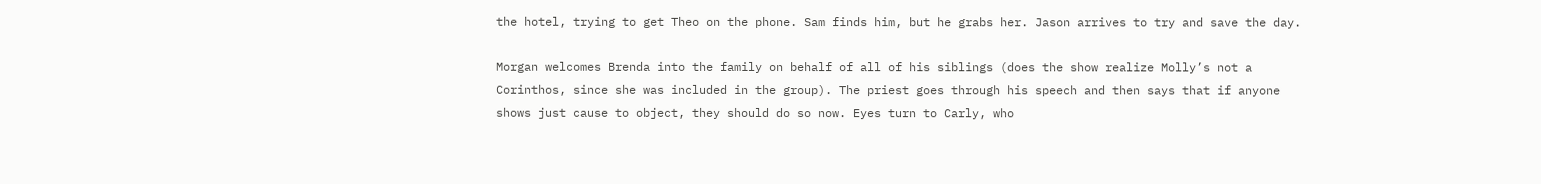the hotel, trying to get Theo on the phone. Sam finds him, but he grabs her. Jason arrives to try and save the day.

Morgan welcomes Brenda into the family on behalf of all of his siblings (does the show realize Molly’s not a Corinthos, since she was included in the group). The priest goes through his speech and then says that if anyone shows just cause to object, they should do so now. Eyes turn to Carly, who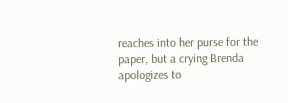reaches into her purse for the paper, but a crying Brenda apologizes to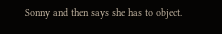Sonny and then says she has to object.